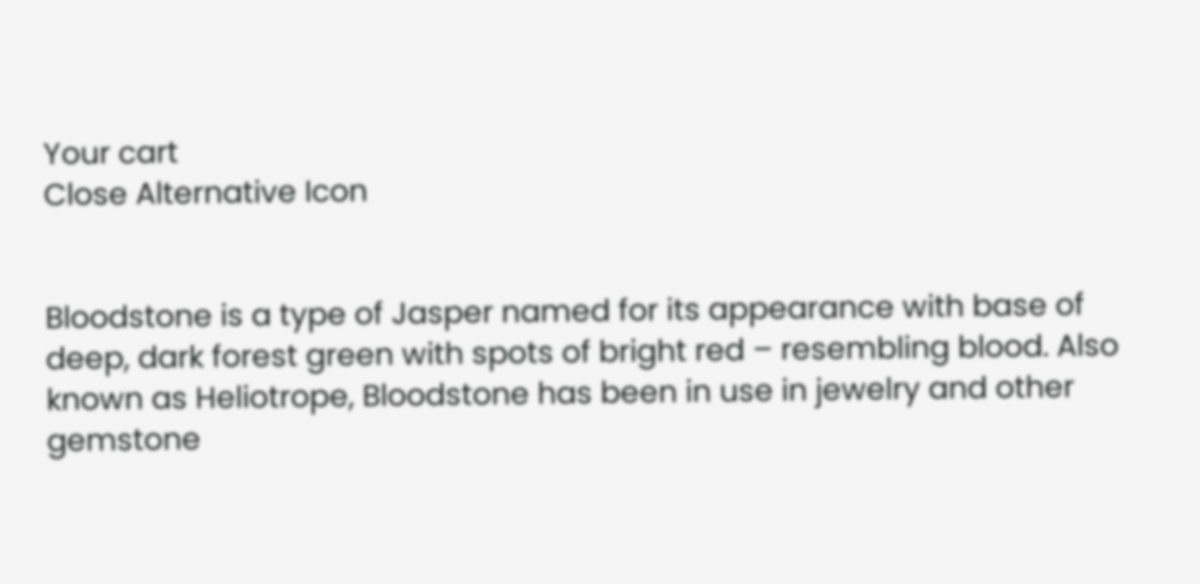Your cart
Close Alternative Icon


Bloodstone is a type of Jasper named for its appearance with base of deep, dark forest green with spots of bright red – resembling blood. Also known as Heliotrope, Bloodstone has been in use in jewelry and other gemstone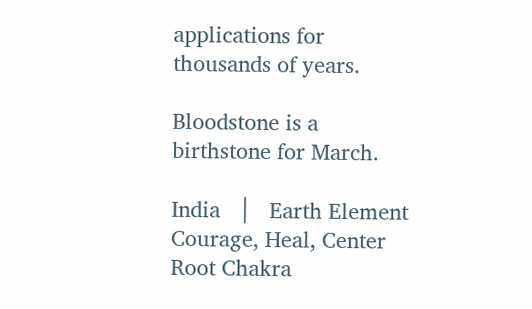applications for thousands of years.

Bloodstone is a birthstone for March.

India   │   Earth Element
Courage, Heal, Center
Root Chakra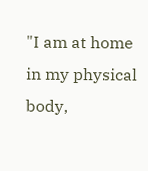"I am at home in my physical body,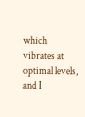which vibrates at optimal levels, and I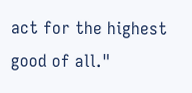act for the highest good of all."